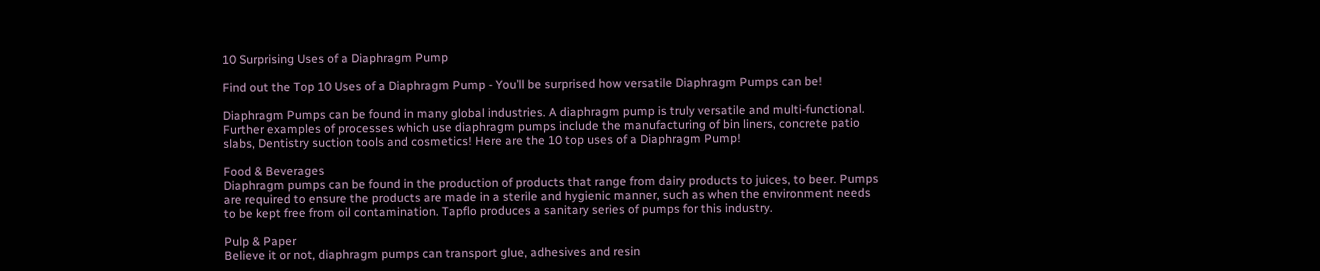10 Surprising Uses of a Diaphragm Pump

Find out the Top 10 Uses of a Diaphragm Pump - You’ll be surprised how versatile Diaphragm Pumps can be!

Diaphragm Pumps can be found in many global industries. A diaphragm pump is truly versatile and multi-functional. Further examples of processes which use diaphragm pumps include the manufacturing of bin liners, concrete patio slabs, Dentistry suction tools and cosmetics! Here are the 10 top uses of a Diaphragm Pump!

Food & Beverages
Diaphragm pumps can be found in the production of products that range from dairy products to juices, to beer. Pumps are required to ensure the products are made in a sterile and hygienic manner, such as when the environment needs to be kept free from oil contamination. Tapflo produces a sanitary series of pumps for this industry.

Pulp & Paper
Believe it or not, diaphragm pumps can transport glue, adhesives and resin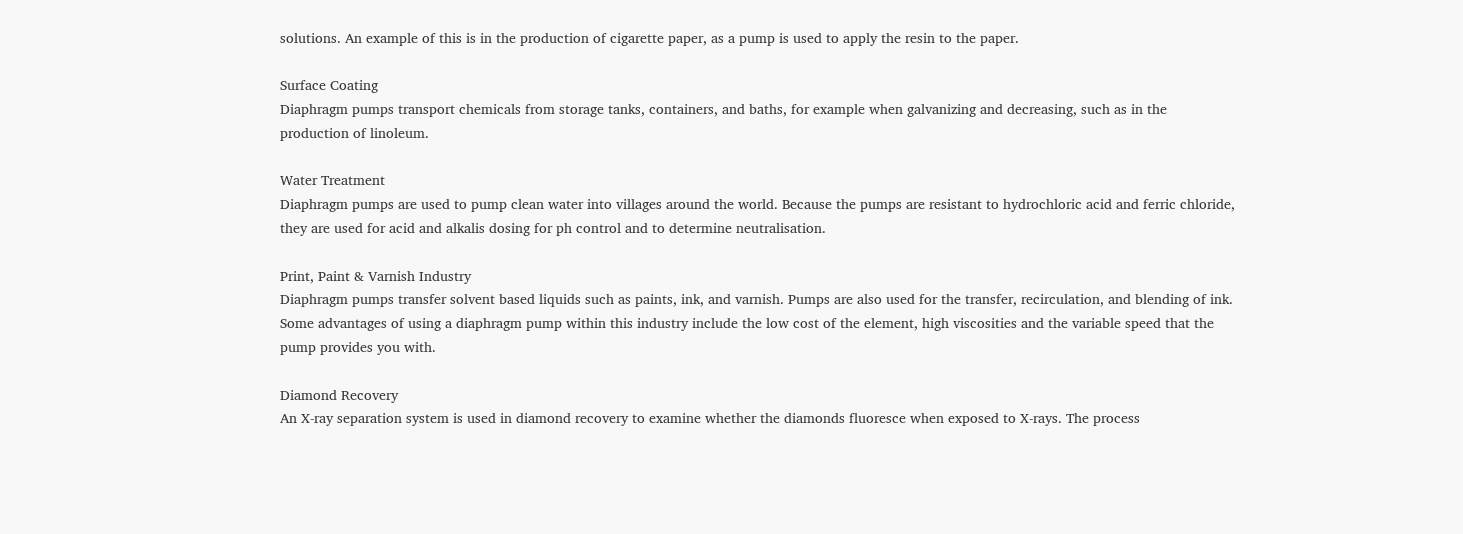solutions. An example of this is in the production of cigarette paper, as a pump is used to apply the resin to the paper.

Surface Coating
Diaphragm pumps transport chemicals from storage tanks, containers, and baths, for example when galvanizing and decreasing, such as in the production of linoleum.

Water Treatment
Diaphragm pumps are used to pump clean water into villages around the world. Because the pumps are resistant to hydrochloric acid and ferric chloride, they are used for acid and alkalis dosing for ph control and to determine neutralisation.

Print, Paint & Varnish Industry
Diaphragm pumps transfer solvent based liquids such as paints, ink, and varnish. Pumps are also used for the transfer, recirculation, and blending of ink. Some advantages of using a diaphragm pump within this industry include the low cost of the element, high viscosities and the variable speed that the pump provides you with.

Diamond Recovery
An X-ray separation system is used in diamond recovery to examine whether the diamonds fluoresce when exposed to X-rays. The process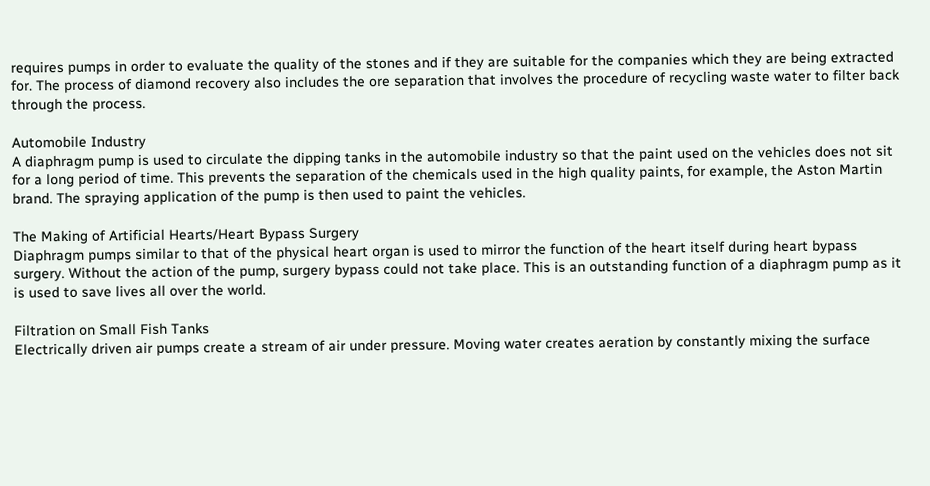requires pumps in order to evaluate the quality of the stones and if they are suitable for the companies which they are being extracted for. The process of diamond recovery also includes the ore separation that involves the procedure of recycling waste water to filter back through the process.

Automobile Industry
A diaphragm pump is used to circulate the dipping tanks in the automobile industry so that the paint used on the vehicles does not sit for a long period of time. This prevents the separation of the chemicals used in the high quality paints, for example, the Aston Martin brand. The spraying application of the pump is then used to paint the vehicles.

The Making of Artificial Hearts/Heart Bypass Surgery
Diaphragm pumps similar to that of the physical heart organ is used to mirror the function of the heart itself during heart bypass surgery. Without the action of the pump, surgery bypass could not take place. This is an outstanding function of a diaphragm pump as it is used to save lives all over the world.

Filtration on Small Fish Tanks
Electrically driven air pumps create a stream of air under pressure. Moving water creates aeration by constantly mixing the surface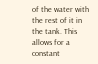of the water with the rest of it in the tank. This allows for a constant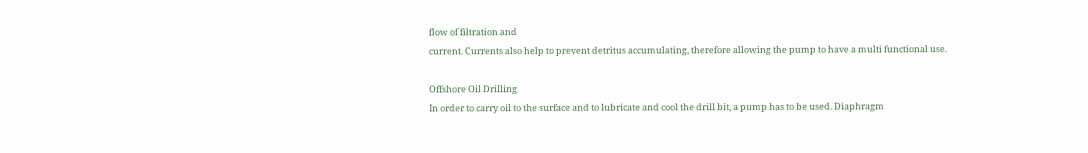flow of filtration and
current. Currents also help to prevent detritus accumulating, therefore allowing the pump to have a multi functional use.

Offshore Oil Drilling
In order to carry oil to the surface and to lubricate and cool the drill bit, a pump has to be used. Diaphragm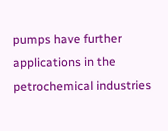pumps have further applications in the petrochemical industries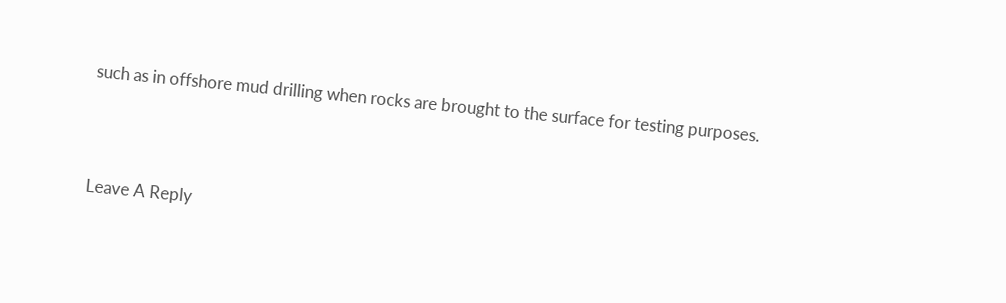such as in offshore mud drilling when rocks are brought to the surface for testing purposes.



Leave A Reply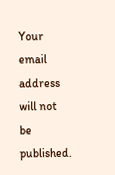Your email address will not be published.